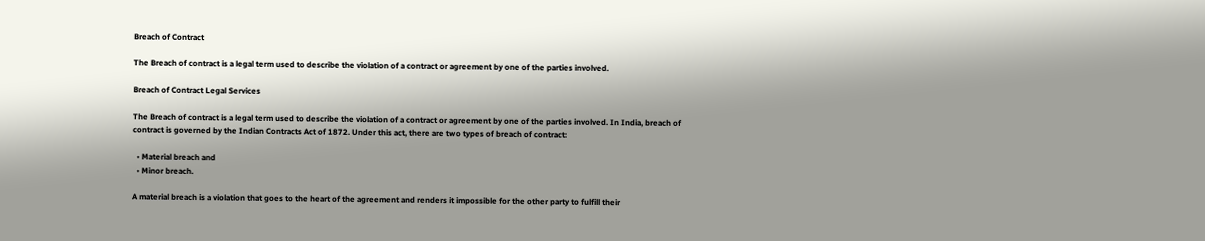Breach of Contract

The Breach of contract is a legal term used to describe the violation of a contract or agreement by one of the parties involved.

Breach of Contract Legal Services

The Breach of contract is a legal term used to describe the violation of a contract or agreement by one of the parties involved. In India, breach of contract is governed by the Indian Contracts Act of 1872. Under this act, there are two types of breach of contract:

  • Material breach and
  • Minor breach.

A material breach is a violation that goes to the heart of the agreement and renders it impossible for the other party to fulfill their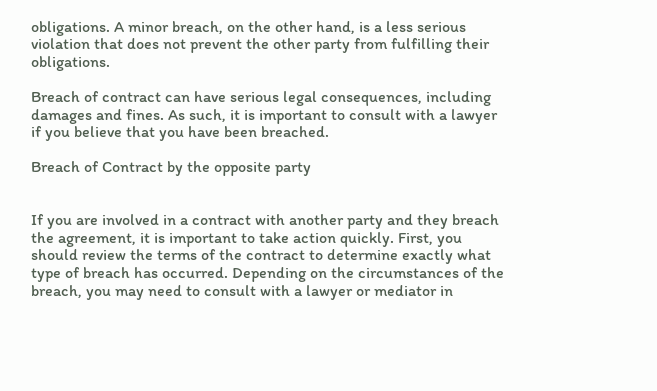obligations. A minor breach, on the other hand, is a less serious violation that does not prevent the other party from fulfilling their obligations.

Breach of contract can have serious legal consequences, including damages and fines. As such, it is important to consult with a lawyer if you believe that you have been breached.

Breach of Contract by the opposite party


If you are involved in a contract with another party and they breach the agreement, it is important to take action quickly. First, you should review the terms of the contract to determine exactly what type of breach has occurred. Depending on the circumstances of the breach, you may need to consult with a lawyer or mediator in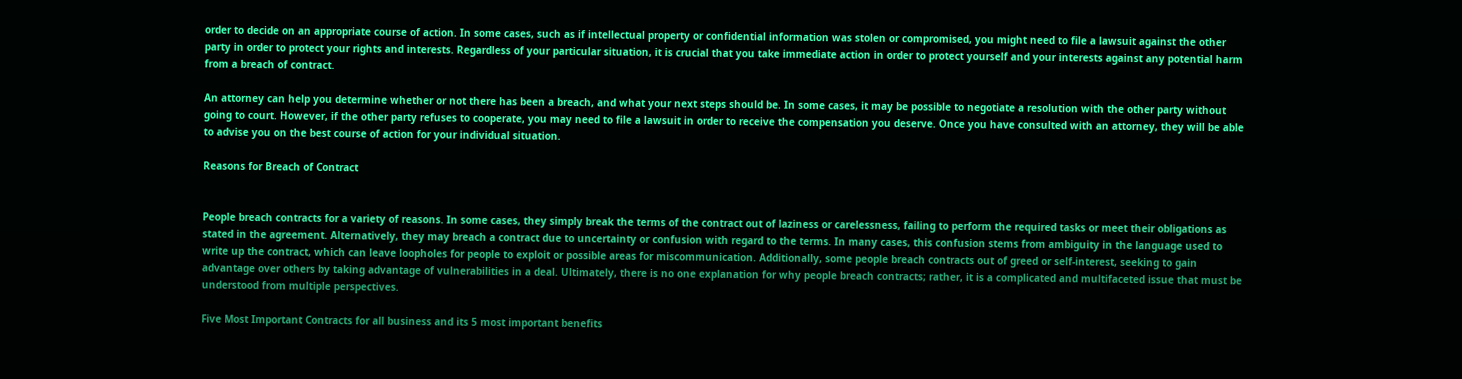order to decide on an appropriate course of action. In some cases, such as if intellectual property or confidential information was stolen or compromised, you might need to file a lawsuit against the other party in order to protect your rights and interests. Regardless of your particular situation, it is crucial that you take immediate action in order to protect yourself and your interests against any potential harm from a breach of contract.

An attorney can help you determine whether or not there has been a breach, and what your next steps should be. In some cases, it may be possible to negotiate a resolution with the other party without going to court. However, if the other party refuses to cooperate, you may need to file a lawsuit in order to receive the compensation you deserve. Once you have consulted with an attorney, they will be able to advise you on the best course of action for your individual situation.

Reasons for Breach of Contract


People breach contracts for a variety of reasons. In some cases, they simply break the terms of the contract out of laziness or carelessness, failing to perform the required tasks or meet their obligations as stated in the agreement. Alternatively, they may breach a contract due to uncertainty or confusion with regard to the terms. In many cases, this confusion stems from ambiguity in the language used to write up the contract, which can leave loopholes for people to exploit or possible areas for miscommunication. Additionally, some people breach contracts out of greed or self-interest, seeking to gain advantage over others by taking advantage of vulnerabilities in a deal. Ultimately, there is no one explanation for why people breach contracts; rather, it is a complicated and multifaceted issue that must be understood from multiple perspectives.

Five Most Important Contracts for all business and its 5 most important benefits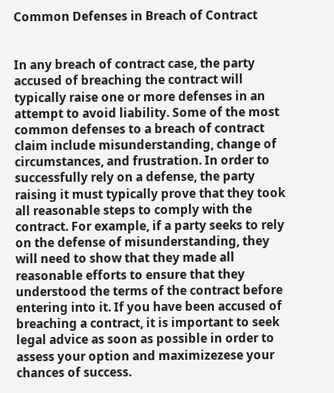Common Defenses in Breach of Contract


In any breach of contract case, the party accused of breaching the contract will typically raise one or more defenses in an attempt to avoid liability. Some of the most common defenses to a breach of contract claim include misunderstanding, change of circumstances, and frustration. In order to successfully rely on a defense, the party raising it must typically prove that they took all reasonable steps to comply with the contract. For example, if a party seeks to rely on the defense of misunderstanding, they will need to show that they made all reasonable efforts to ensure that they understood the terms of the contract before entering into it. If you have been accused of breaching a contract, it is important to seek legal advice as soon as possible in order to assess your option and maximizezese your chances of success.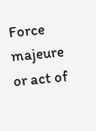Force majeure or act of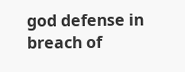god defense in breach of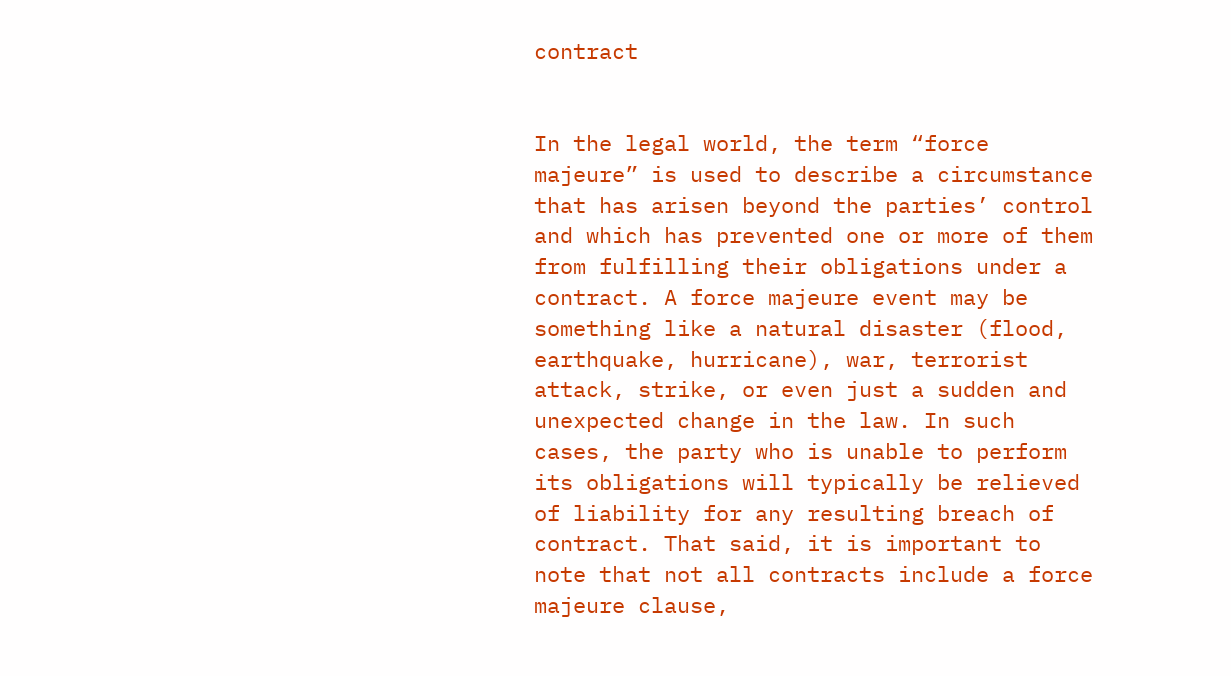contract


In the legal world, the term “force majeure” is used to describe a circumstance that has arisen beyond the parties’ control and which has prevented one or more of them from fulfilling their obligations under a contract. A force majeure event may be something like a natural disaster (flood, earthquake, hurricane), war, terrorist attack, strike, or even just a sudden and unexpected change in the law. In such cases, the party who is unable to perform its obligations will typically be relieved of liability for any resulting breach of contract. That said, it is important to note that not all contracts include a force majeure clause,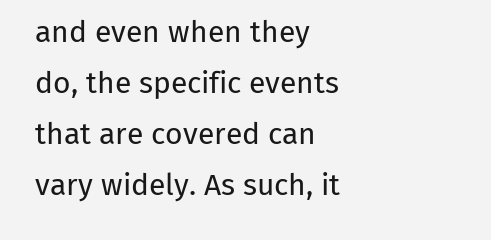and even when they do, the specific events that are covered can vary widely. As such, it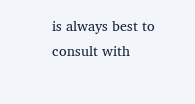is always best to consult with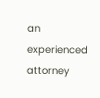an experienced attorney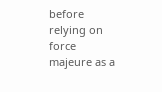before relying on force majeure as a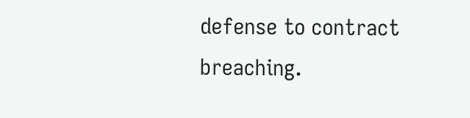defense to contract breaching.